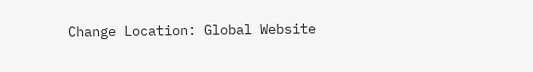Change Location: Global Website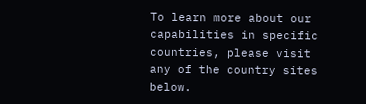To learn more about our capabilities in specific countries, please visit any of the country sites below.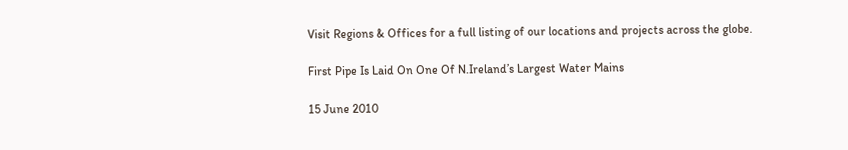Visit Regions & Offices for a full listing of our locations and projects across the globe.

First Pipe Is Laid On One Of N.Ireland’s Largest Water Mains

15 June 2010